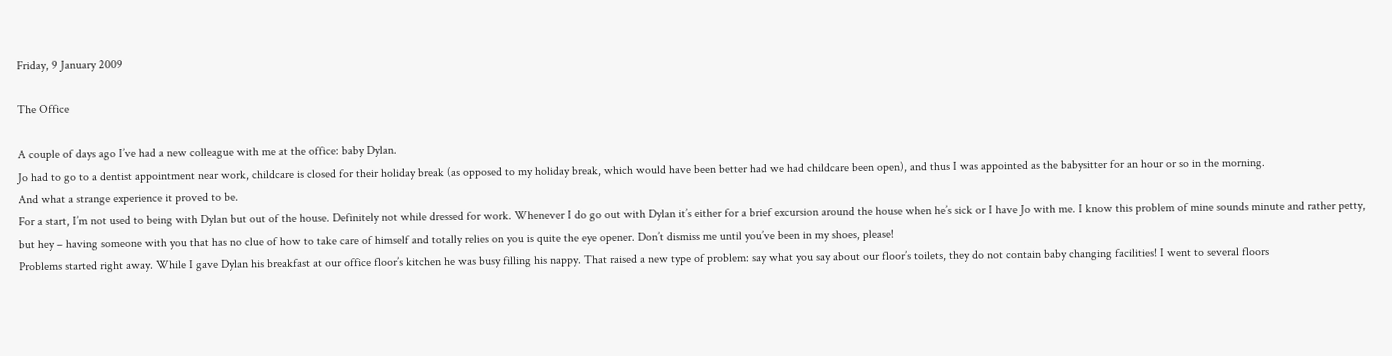Friday, 9 January 2009

The Office

A couple of days ago I’ve had a new colleague with me at the office: baby Dylan.
Jo had to go to a dentist appointment near work, childcare is closed for their holiday break (as opposed to my holiday break, which would have been better had we had childcare been open), and thus I was appointed as the babysitter for an hour or so in the morning.
And what a strange experience it proved to be.
For a start, I’m not used to being with Dylan but out of the house. Definitely not while dressed for work. Whenever I do go out with Dylan it’s either for a brief excursion around the house when he’s sick or I have Jo with me. I know this problem of mine sounds minute and rather petty, but hey – having someone with you that has no clue of how to take care of himself and totally relies on you is quite the eye opener. Don’t dismiss me until you’ve been in my shoes, please!
Problems started right away. While I gave Dylan his breakfast at our office floor’s kitchen he was busy filling his nappy. That raised a new type of problem: say what you say about our floor’s toilets, they do not contain baby changing facilities! I went to several floors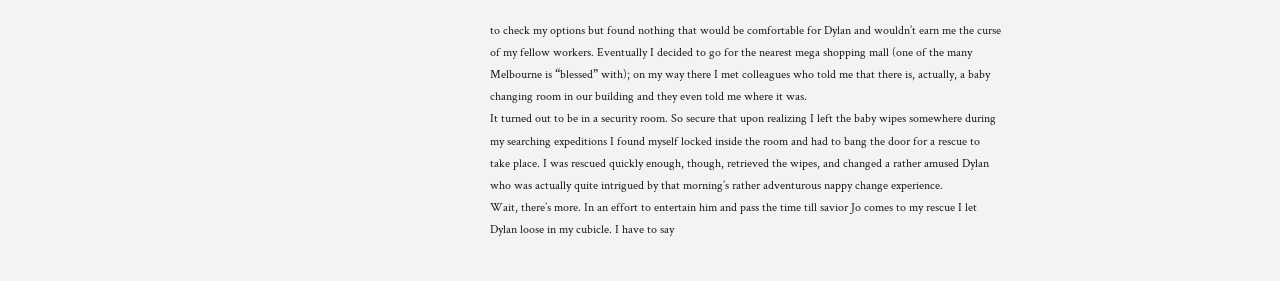to check my options but found nothing that would be comfortable for Dylan and wouldn’t earn me the curse of my fellow workers. Eventually I decided to go for the nearest mega shopping mall (one of the many Melbourne is “blessed” with); on my way there I met colleagues who told me that there is, actually, a baby changing room in our building and they even told me where it was.
It turned out to be in a security room. So secure that upon realizing I left the baby wipes somewhere during my searching expeditions I found myself locked inside the room and had to bang the door for a rescue to take place. I was rescued quickly enough, though, retrieved the wipes, and changed a rather amused Dylan who was actually quite intrigued by that morning’s rather adventurous nappy change experience.
Wait, there’s more. In an effort to entertain him and pass the time till savior Jo comes to my rescue I let Dylan loose in my cubicle. I have to say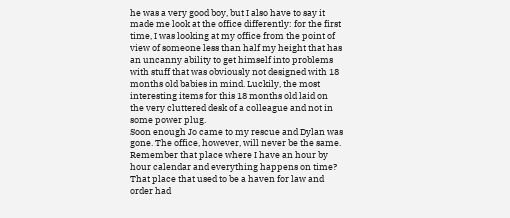he was a very good boy, but I also have to say it made me look at the office differently: for the first time, I was looking at my office from the point of view of someone less than half my height that has an uncanny ability to get himself into problems with stuff that was obviously not designed with 18 months old babies in mind. Luckily, the most interesting items for this 18 months old laid on the very cluttered desk of a colleague and not in some power plug.
Soon enough Jo came to my rescue and Dylan was gone. The office, however, will never be the same. Remember that place where I have an hour by hour calendar and everything happens on time? That place that used to be a haven for law and order had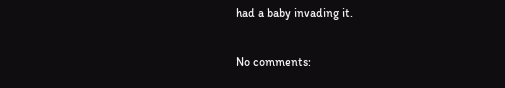had a baby invading it.

No comments: